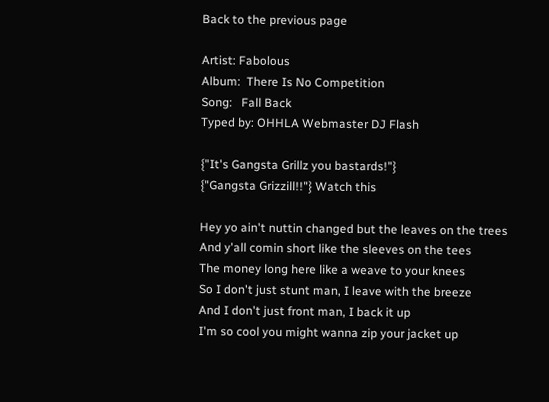Back to the previous page

Artist: Fabolous
Album:  There Is No Competition
Song:   Fall Back
Typed by: OHHLA Webmaster DJ Flash

{"It's Gangsta Grillz you bastards!"}
{"Gangsta Grizzill!!"} Watch this

Hey yo ain't nuttin changed but the leaves on the trees
And y'all comin short like the sleeves on the tees
The money long here like a weave to your knees
So I don't just stunt man, I leave with the breeze
And I don't just front man, I back it up
I'm so cool you might wanna zip your jacket up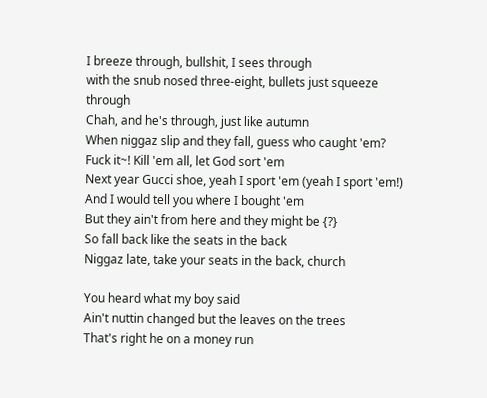I breeze through, bullshit, I sees through
with the snub nosed three-eight, bullets just squeeze through
Chah, and he's through, just like autumn
When niggaz slip and they fall, guess who caught 'em?
Fuck it~! Kill 'em all, let God sort 'em
Next year Gucci shoe, yeah I sport 'em (yeah I sport 'em!)
And I would tell you where I bought 'em
But they ain't from here and they might be {?}
So fall back like the seats in the back
Niggaz late, take your seats in the back, church

You heard what my boy said
Ain't nuttin changed but the leaves on the trees
That's right he on a money run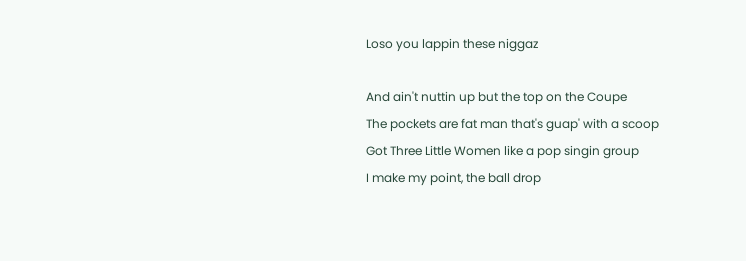Loso you lappin these niggaz

And ain't nuttin up but the top on the Coupe
The pockets are fat man that's guap' with a scoop
Got Three Little Women like a pop singin group
I make my point, the ball drop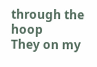through the hoop
They on my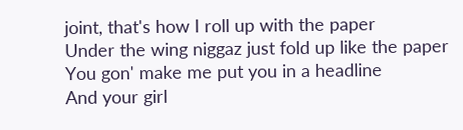joint, that's how I roll up with the paper
Under the wing niggaz just fold up like the paper
You gon' make me put you in a headline
And your girl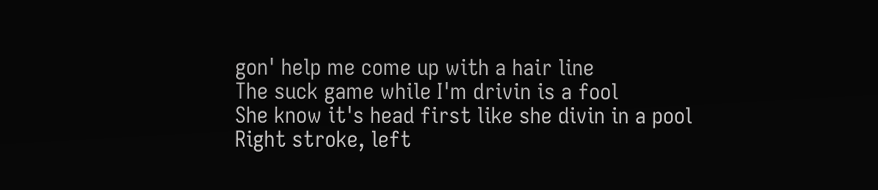gon' help me come up with a hair line
The suck game while I'm drivin is a fool
She know it's head first like she divin in a pool
Right stroke, left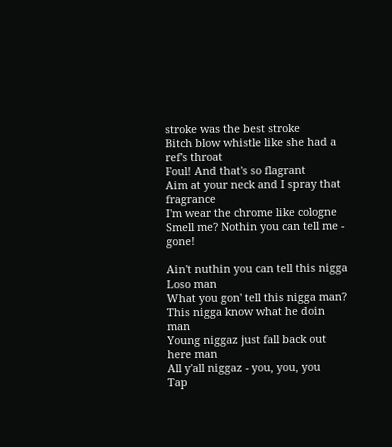stroke was the best stroke
Bitch blow whistle like she had a ref's throat
Foul! And that's so flagrant
Aim at your neck and I spray that fragrance
I'm wear the chrome like cologne
Smell me? Nothin you can tell me - gone!

Ain't nuthin you can tell this nigga Loso man
What you gon' tell this nigga man?
This nigga know what he doin man
Young niggaz just fall back out here man
All y'all niggaz - you, you, you
Tap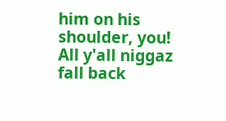him on his shoulder, you!
All y'all niggaz fall back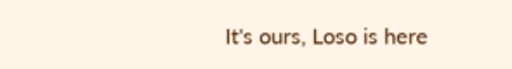It's ours, Loso is here